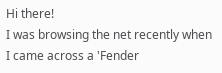Hi there!
I was browsing the net recently when I came across a 'Fender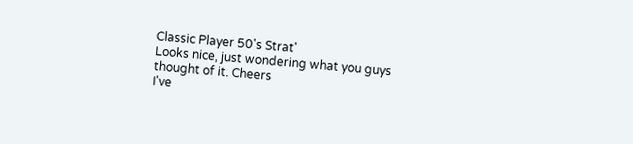Classic Player 50's Strat'
Looks nice, just wondering what you guys thought of it. Cheers
I've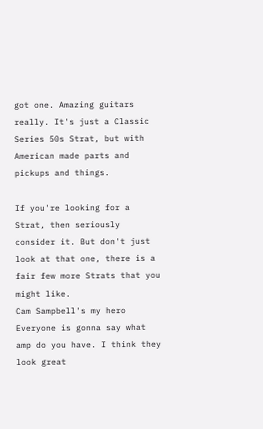got one. Amazing guitars really. It's just a Classic Series 50s Strat, but with American made parts and pickups and things.

If you're looking for a Strat, then seriously consider it. But don't just look at that one, there is a fair few more Strats that you might like.
Cam Sampbell's my hero
Everyone is gonna say what amp do you have. I think they look great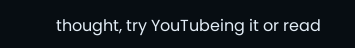thought, try YouTubeing it or read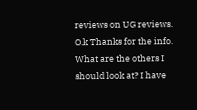reviews on UG reviews.
O.k Thanks for the info. What are the others I should look at? I have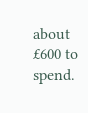about £600 to spend.